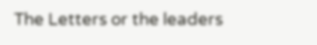The Letters or the leaders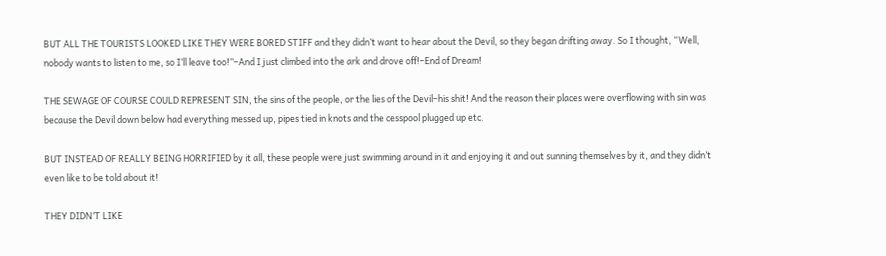BUT ALL THE TOURISTS LOOKED LIKE THEY WERE BORED STIFF and they didn’t want to hear about the Devil, so they began drifting away. So I thought, “Well, nobody wants to listen to me, so I’ll leave too!”–And I just climbed into the ark and drove off!–End of Dream!

THE SEWAGE OF COURSE COULD REPRESENT SIN, the sins of the people, or the lies of the Devil–his shit! And the reason their places were overflowing with sin was because the Devil down below had everything messed up, pipes tied in knots and the cesspool plugged up etc.

BUT INSTEAD OF REALLY BEING HORRIFIED by it all, these people were just swimming around in it and enjoying it and out sunning themselves by it, and they didn’t even like to be told about it!

THEY DIDN’T LIKE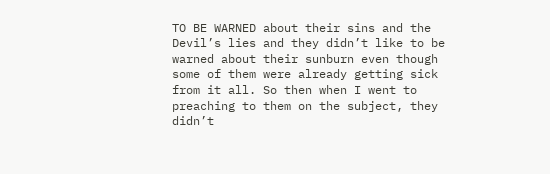TO BE WARNED about their sins and the Devil’s lies and they didn’t like to be warned about their sunburn even though some of them were already getting sick from it all. So then when I went to preaching to them on the subject, they didn’t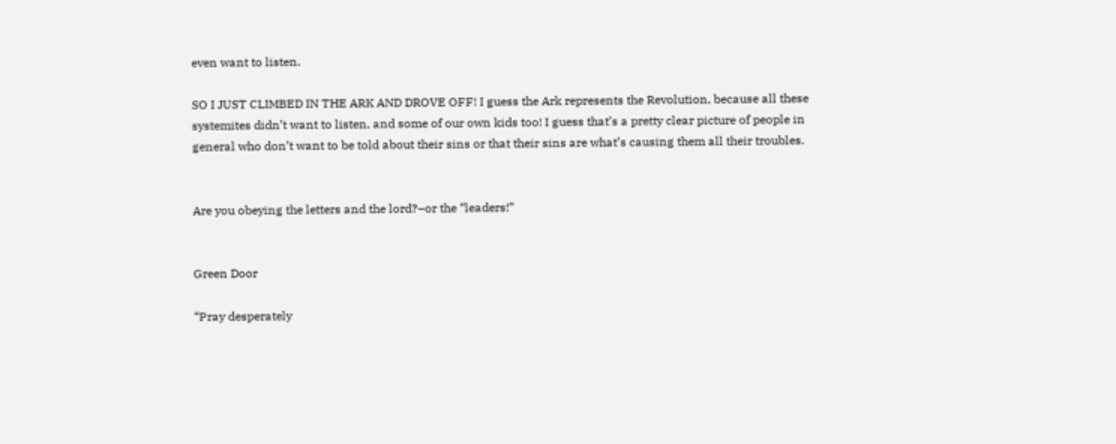even want to listen.

SO I JUST CLIMBED IN THE ARK AND DROVE OFF! I guess the Ark represents the Revolution, because all these systemites didn’t want to listen, and some of our own kids too! I guess that’s a pretty clear picture of people in general who don’t want to be told about their sins or that their sins are what’s causing them all their troubles.


Are you obeying the letters and the lord?–or the “leaders!”


Green Door

“Pray desperately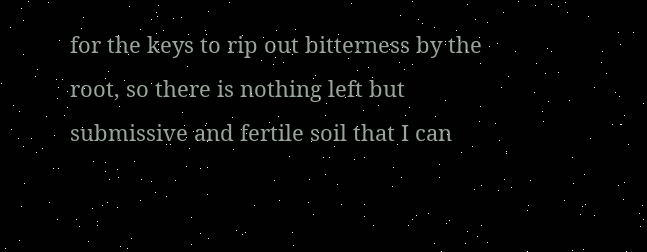for the keys to rip out bitterness by the root, so there is nothing left but submissive and fertile soil that I can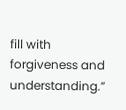fill with forgiveness and understanding.”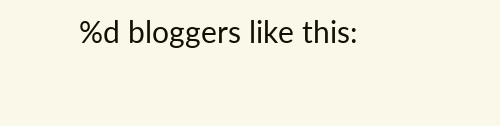%d bloggers like this: